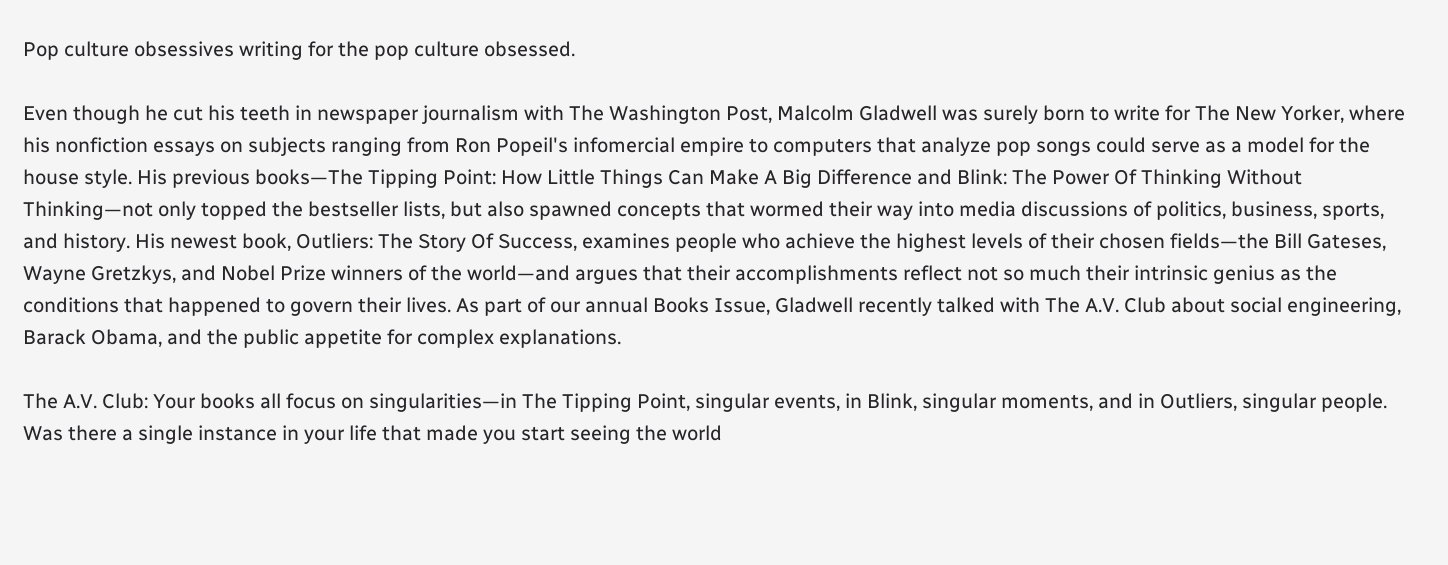Pop culture obsessives writing for the pop culture obsessed.

Even though he cut his teeth in newspaper journalism with The Washington Post, Malcolm Gladwell was surely born to write for The New Yorker, where his nonfiction essays on subjects ranging from Ron Popeil's infomercial empire to computers that analyze pop songs could serve as a model for the house style. His previous books—The Tipping Point: How Little Things Can Make A Big Difference and Blink: The Power Of Thinking Without Thinking—not only topped the bestseller lists, but also spawned concepts that wormed their way into media discussions of politics, business, sports, and history. His newest book, Outliers: The Story Of Success, examines people who achieve the highest levels of their chosen fields—the Bill Gateses, Wayne Gretzkys, and Nobel Prize winners of the world—and argues that their accomplishments reflect not so much their intrinsic genius as the conditions that happened to govern their lives. As part of our annual Books Issue, Gladwell recently talked with The A.V. Club about social engineering, Barack Obama, and the public appetite for complex explanations.

The A.V. Club: Your books all focus on singularities—in The Tipping Point, singular events, in Blink, singular moments, and in Outliers, singular people. Was there a single instance in your life that made you start seeing the world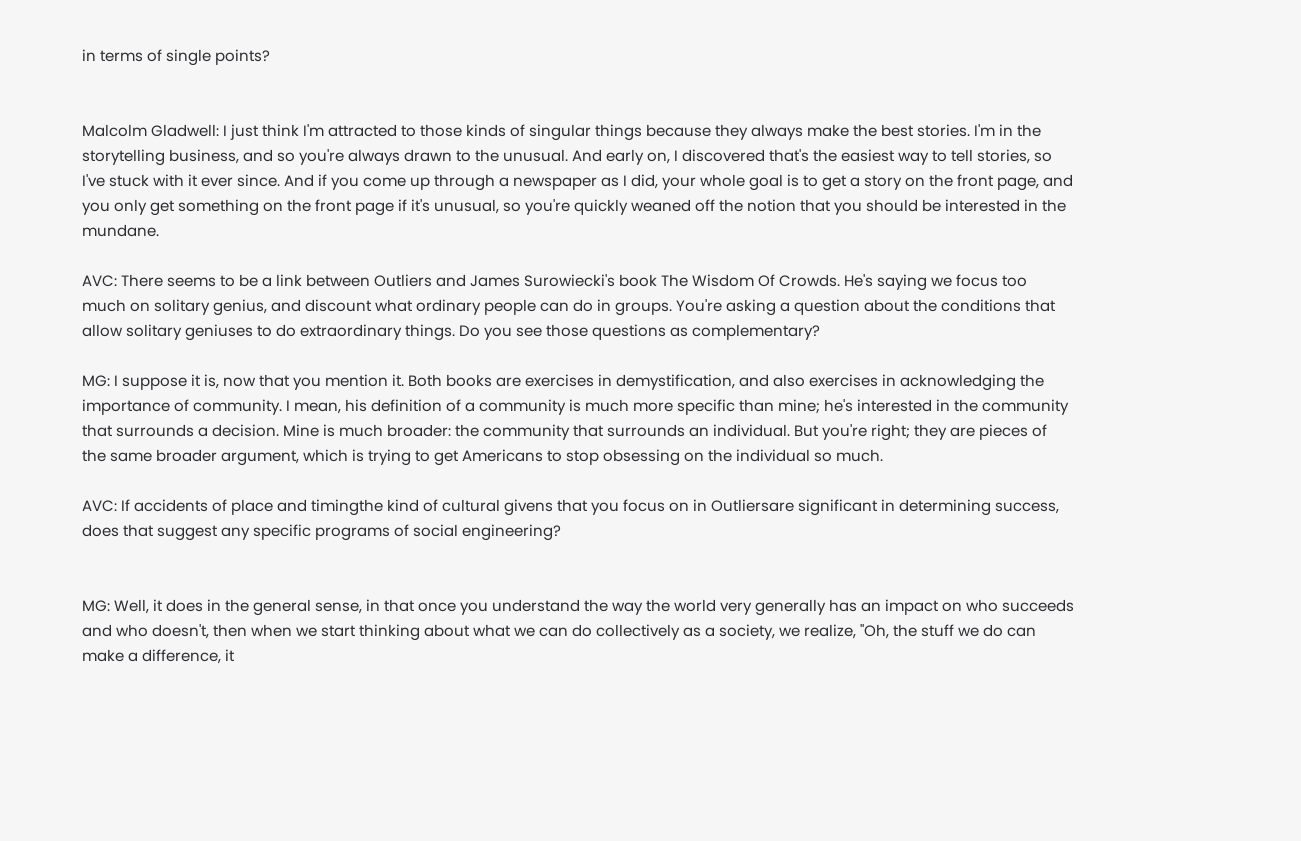in terms of single points?


Malcolm Gladwell: I just think I'm attracted to those kinds of singular things because they always make the best stories. I'm in the storytelling business, and so you're always drawn to the unusual. And early on, I discovered that's the easiest way to tell stories, so I've stuck with it ever since. And if you come up through a newspaper as I did, your whole goal is to get a story on the front page, and you only get something on the front page if it's unusual, so you're quickly weaned off the notion that you should be interested in the mundane.

AVC: There seems to be a link between Outliers and James Surowiecki's book The Wisdom Of Crowds. He's saying we focus too much on solitary genius, and discount what ordinary people can do in groups. You're asking a question about the conditions that allow solitary geniuses to do extraordinary things. Do you see those questions as complementary?

MG: I suppose it is, now that you mention it. Both books are exercises in demystification, and also exercises in acknowledging the importance of community. I mean, his definition of a community is much more specific than mine; he's interested in the community that surrounds a decision. Mine is much broader: the community that surrounds an individual. But you're right; they are pieces of the same broader argument, which is trying to get Americans to stop obsessing on the individual so much.

AVC: If accidents of place and timingthe kind of cultural givens that you focus on in Outliersare significant in determining success, does that suggest any specific programs of social engineering?


MG: Well, it does in the general sense, in that once you understand the way the world very generally has an impact on who succeeds and who doesn't, then when we start thinking about what we can do collectively as a society, we realize, "Oh, the stuff we do can make a difference, it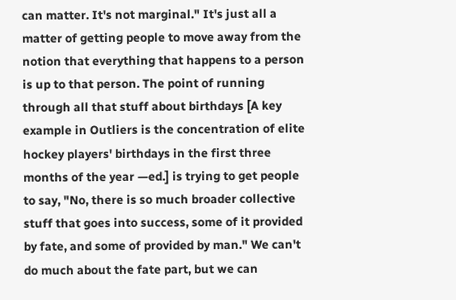can matter. It's not marginal." It's just all a matter of getting people to move away from the notion that everything that happens to a person is up to that person. The point of running through all that stuff about birthdays [A key example in Outliers is the concentration of elite hockey players' birthdays in the first three months of the year —ed.] is trying to get people to say, "No, there is so much broader collective stuff that goes into success, some of it provided by fate, and some of provided by man." We can't do much about the fate part, but we can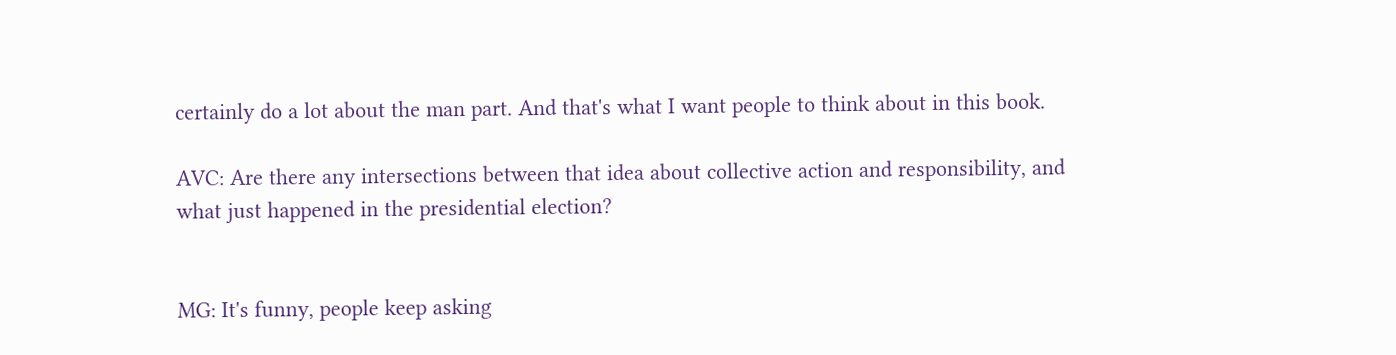certainly do a lot about the man part. And that's what I want people to think about in this book.

AVC: Are there any intersections between that idea about collective action and responsibility, and what just happened in the presidential election?


MG: It's funny, people keep asking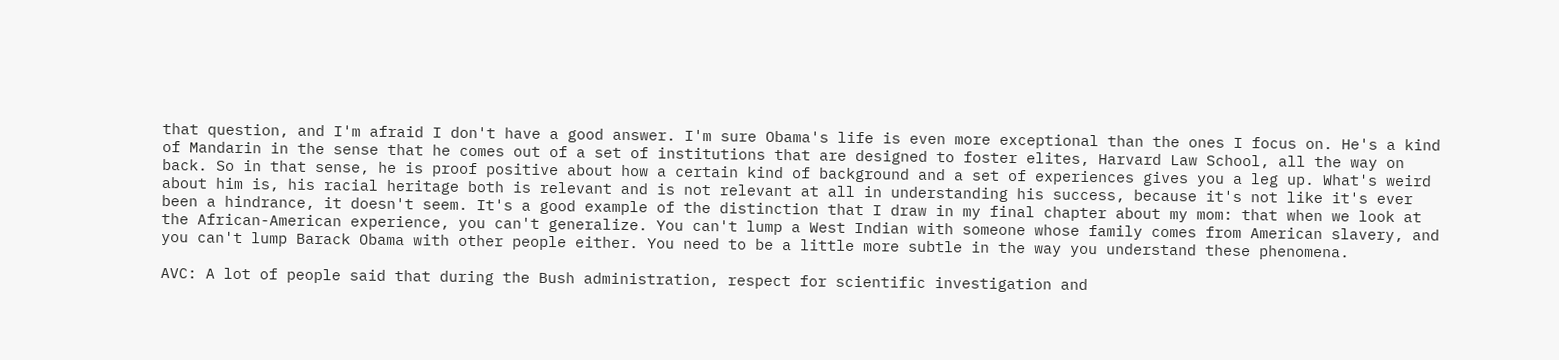that question, and I'm afraid I don't have a good answer. I'm sure Obama's life is even more exceptional than the ones I focus on. He's a kind of Mandarin in the sense that he comes out of a set of institutions that are designed to foster elites, Harvard Law School, all the way on back. So in that sense, he is proof positive about how a certain kind of background and a set of experiences gives you a leg up. What's weird about him is, his racial heritage both is relevant and is not relevant at all in understanding his success, because it's not like it's ever been a hindrance, it doesn't seem. It's a good example of the distinction that I draw in my final chapter about my mom: that when we look at the African-American experience, you can't generalize. You can't lump a West Indian with someone whose family comes from American slavery, and you can't lump Barack Obama with other people either. You need to be a little more subtle in the way you understand these phenomena.

AVC: A lot of people said that during the Bush administration, respect for scientific investigation and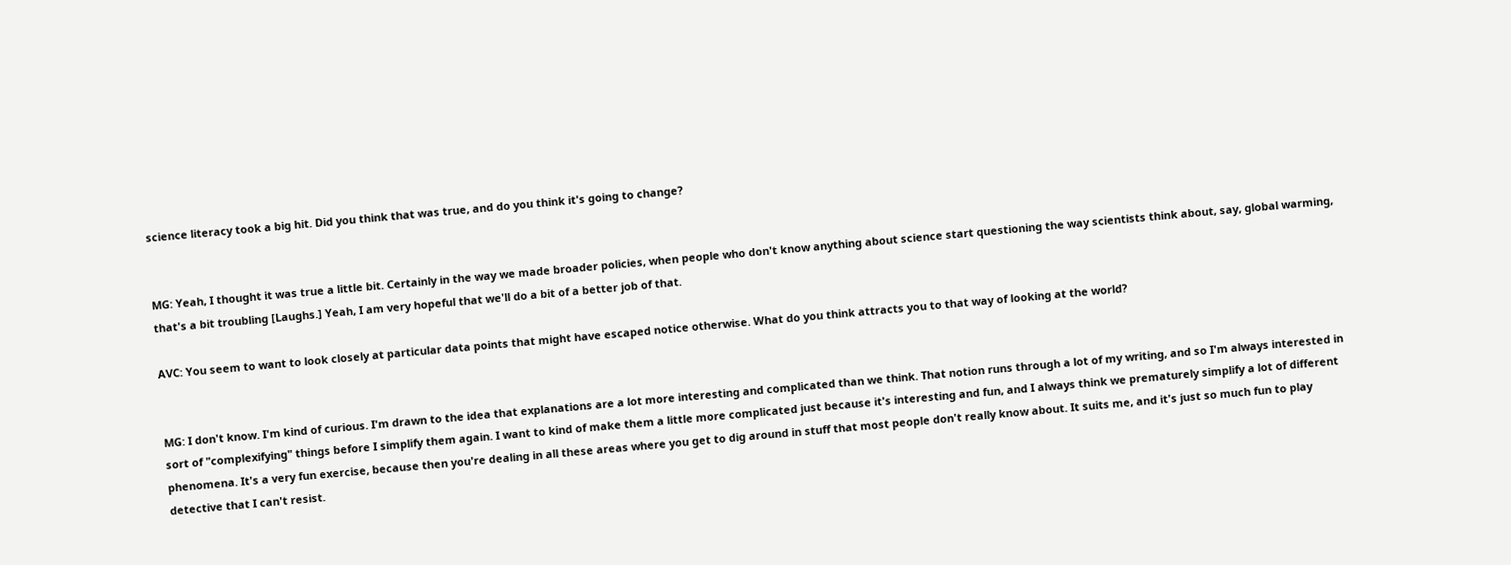science literacy took a big hit. Did you think that was true, and do you think it's going to change?


MG: Yeah, I thought it was true a little bit. Certainly in the way we made broader policies, when people who don't know anything about science start questioning the way scientists think about, say, global warming, that's a bit troubling [Laughs.] Yeah, I am very hopeful that we'll do a bit of a better job of that.

AVC: You seem to want to look closely at particular data points that might have escaped notice otherwise. What do you think attracts you to that way of looking at the world?


MG: I don't know. I'm kind of curious. I'm drawn to the idea that explanations are a lot more interesting and complicated than we think. That notion runs through a lot of my writing, and so I'm always interested in sort of "complexifying" things before I simplify them again. I want to kind of make them a little more complicated just because it's interesting and fun, and I always think we prematurely simplify a lot of different phenomena. It's a very fun exercise, because then you're dealing in all these areas where you get to dig around in stuff that most people don't really know about. It suits me, and it's just so much fun to play detective that I can't resist.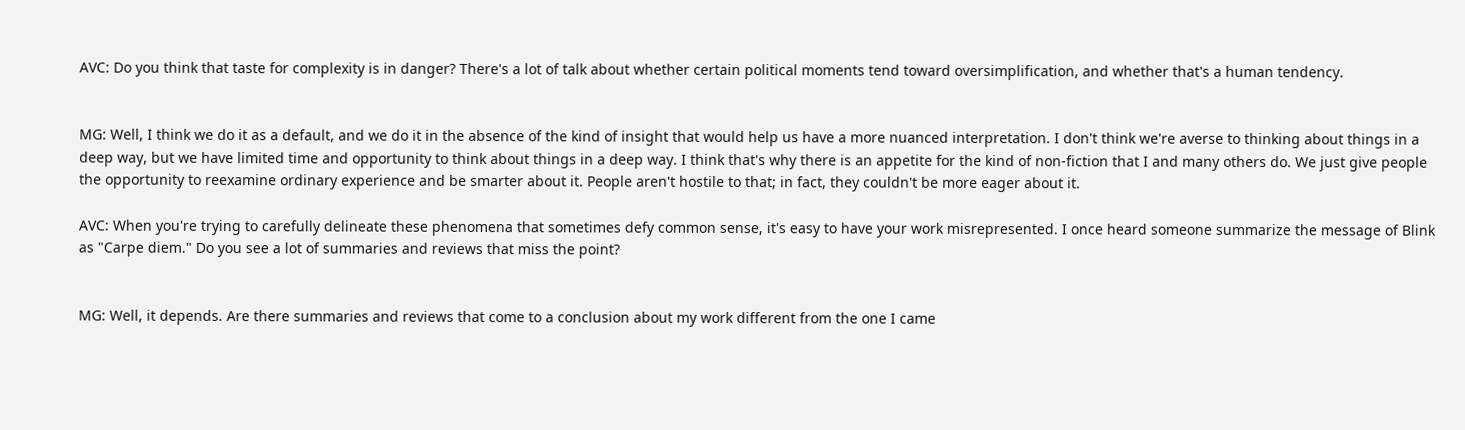AVC: Do you think that taste for complexity is in danger? There's a lot of talk about whether certain political moments tend toward oversimplification, and whether that's a human tendency.


MG: Well, I think we do it as a default, and we do it in the absence of the kind of insight that would help us have a more nuanced interpretation. I don't think we're averse to thinking about things in a deep way, but we have limited time and opportunity to think about things in a deep way. I think that's why there is an appetite for the kind of non-fiction that I and many others do. We just give people the opportunity to reexamine ordinary experience and be smarter about it. People aren't hostile to that; in fact, they couldn't be more eager about it.

AVC: When you're trying to carefully delineate these phenomena that sometimes defy common sense, it's easy to have your work misrepresented. I once heard someone summarize the message of Blink as "Carpe diem." Do you see a lot of summaries and reviews that miss the point?


MG: Well, it depends. Are there summaries and reviews that come to a conclusion about my work different from the one I came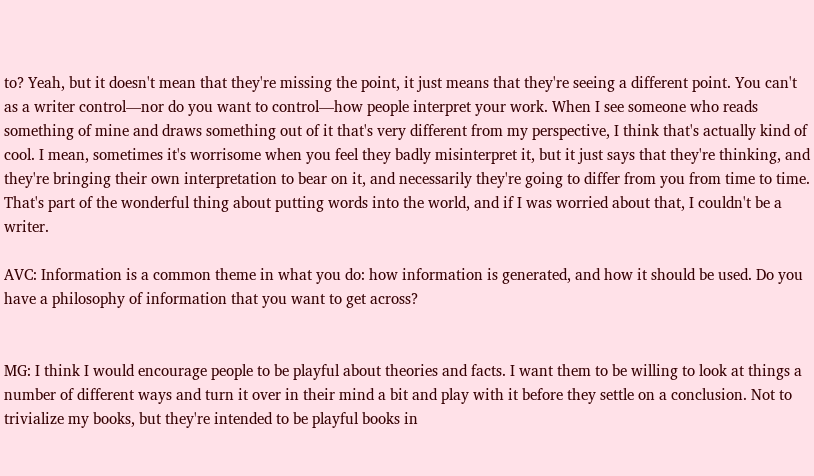to? Yeah, but it doesn't mean that they're missing the point, it just means that they're seeing a different point. You can't as a writer control—nor do you want to control—how people interpret your work. When I see someone who reads something of mine and draws something out of it that's very different from my perspective, I think that's actually kind of cool. I mean, sometimes it's worrisome when you feel they badly misinterpret it, but it just says that they're thinking, and they're bringing their own interpretation to bear on it, and necessarily they're going to differ from you from time to time. That's part of the wonderful thing about putting words into the world, and if I was worried about that, I couldn't be a writer.

AVC: Information is a common theme in what you do: how information is generated, and how it should be used. Do you have a philosophy of information that you want to get across?


MG: I think I would encourage people to be playful about theories and facts. I want them to be willing to look at things a number of different ways and turn it over in their mind a bit and play with it before they settle on a conclusion. Not to trivialize my books, but they're intended to be playful books in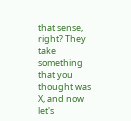that sense, right? They take something that you thought was X, and now let's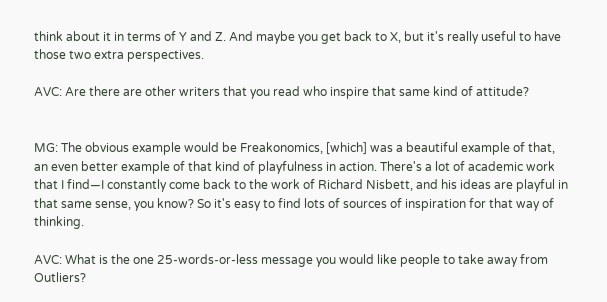think about it in terms of Y and Z. And maybe you get back to X, but it's really useful to have those two extra perspectives.

AVC: Are there are other writers that you read who inspire that same kind of attitude?


MG: The obvious example would be Freakonomics, [which] was a beautiful example of that, an even better example of that kind of playfulness in action. There's a lot of academic work that I find—I constantly come back to the work of Richard Nisbett, and his ideas are playful in that same sense, you know? So it's easy to find lots of sources of inspiration for that way of thinking.

AVC: What is the one 25-words-or-less message you would like people to take away from Outliers?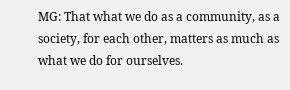MG: That what we do as a community, as a society, for each other, matters as much as what we do for ourselves.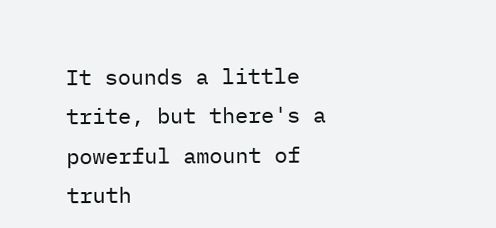It sounds a little trite, but there's a powerful amount of truth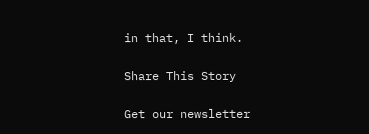in that, I think.

Share This Story

Get our newsletter